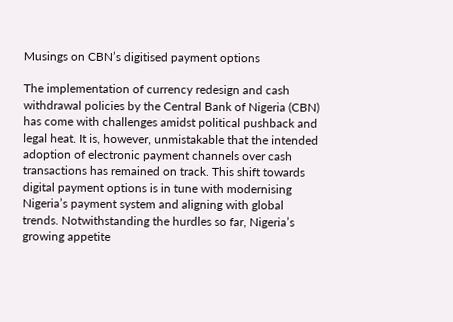Musings on CBN’s digitised payment options

The implementation of currency redesign and cash withdrawal policies by the Central Bank of Nigeria (CBN) has come with challenges amidst political pushback and legal heat. It is, however, unmistakable that the intended adoption of electronic payment channels over cash transactions has remained on track. This shift towards digital payment options is in tune with modernising Nigeria’s payment system and aligning with global trends. Notwithstanding the hurdles so far, Nigeria’s growing appetite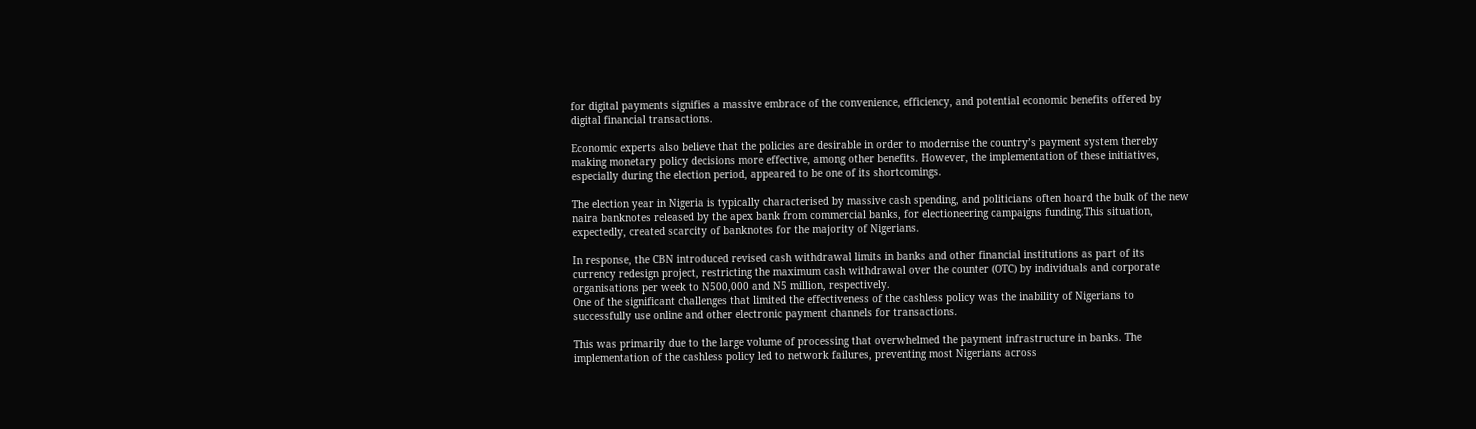for digital payments signifies a massive embrace of the convenience, efficiency, and potential economic benefits offered by digital financial transactions.

Economic experts also believe that the policies are desirable in order to modernise the country’s payment system thereby making monetary policy decisions more effective, among other benefits. However, the implementation of these initiatives, especially during the election period, appeared to be one of its shortcomings.

The election year in Nigeria is typically characterised by massive cash spending, and politicians often hoard the bulk of the new naira banknotes released by the apex bank from commercial banks, for electioneering campaigns funding.This situation, expectedly, created scarcity of banknotes for the majority of Nigerians.

In response, the CBN introduced revised cash withdrawal limits in banks and other financial institutions as part of its currency redesign project, restricting the maximum cash withdrawal over the counter (OTC) by individuals and corporate organisations per week to N500,000 and N5 million, respectively.
One of the significant challenges that limited the effectiveness of the cashless policy was the inability of Nigerians to successfully use online and other electronic payment channels for transactions.

This was primarily due to the large volume of processing that overwhelmed the payment infrastructure in banks. The implementation of the cashless policy led to network failures, preventing most Nigerians across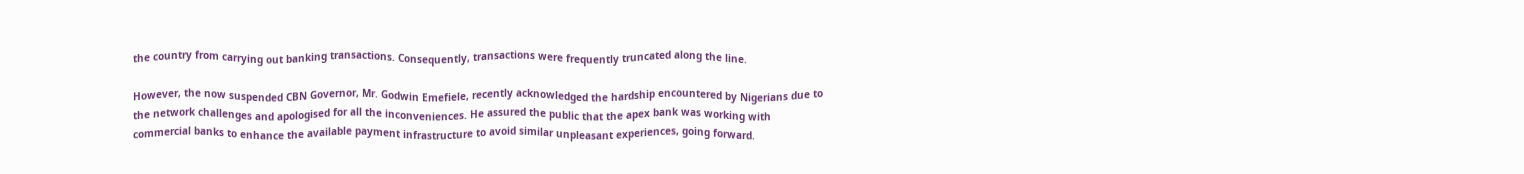the country from carrying out banking transactions. Consequently, transactions were frequently truncated along the line.

However, the now suspended CBN Governor, Mr. Godwin Emefiele, recently acknowledged the hardship encountered by Nigerians due to the network challenges and apologised for all the inconveniences. He assured the public that the apex bank was working with commercial banks to enhance the available payment infrastructure to avoid similar unpleasant experiences, going forward.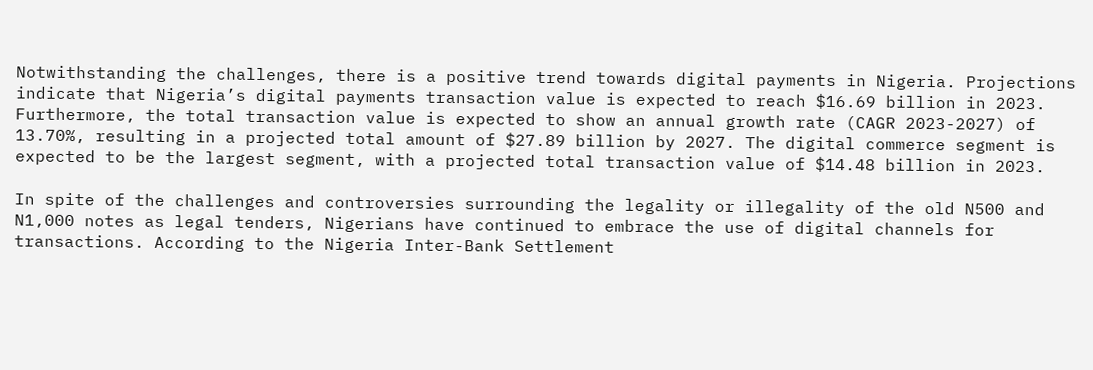Notwithstanding the challenges, there is a positive trend towards digital payments in Nigeria. Projections indicate that Nigeria’s digital payments transaction value is expected to reach $16.69 billion in 2023. Furthermore, the total transaction value is expected to show an annual growth rate (CAGR 2023-2027) of 13.70%, resulting in a projected total amount of $27.89 billion by 2027. The digital commerce segment is expected to be the largest segment, with a projected total transaction value of $14.48 billion in 2023.

In spite of the challenges and controversies surrounding the legality or illegality of the old N500 and N1,000 notes as legal tenders, Nigerians have continued to embrace the use of digital channels for transactions. According to the Nigeria Inter-Bank Settlement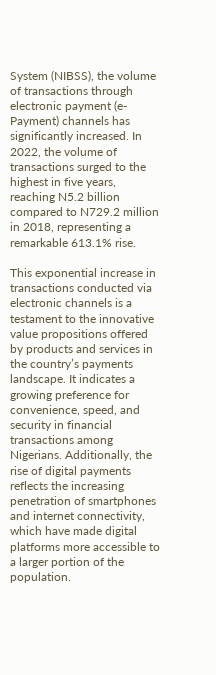System (NIBSS), the volume of transactions through electronic payment (e-Payment) channels has significantly increased. In 2022, the volume of transactions surged to the highest in five years, reaching N5.2 billion compared to N729.2 million in 2018, representing a remarkable 613.1% rise.

This exponential increase in transactions conducted via electronic channels is a testament to the innovative value propositions offered by products and services in the country’s payments landscape. It indicates a growing preference for convenience, speed, and security in financial transactions among Nigerians. Additionally, the rise of digital payments reflects the increasing penetration of smartphones and internet connectivity, which have made digital platforms more accessible to a larger portion of the population.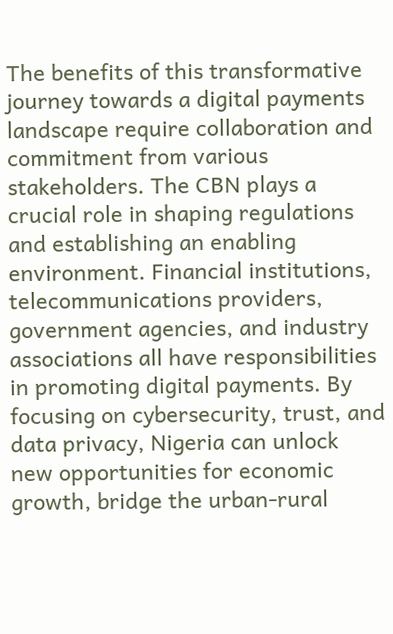The benefits of this transformative journey towards a digital payments landscape require collaboration and commitment from various stakeholders. The CBN plays a crucial role in shaping regulations and establishing an enabling environment. Financial institutions, telecommunications providers, government agencies, and industry associations all have responsibilities in promoting digital payments. By focusing on cybersecurity, trust, and data privacy, Nigeria can unlock new opportunities for economic growth, bridge the urban-rural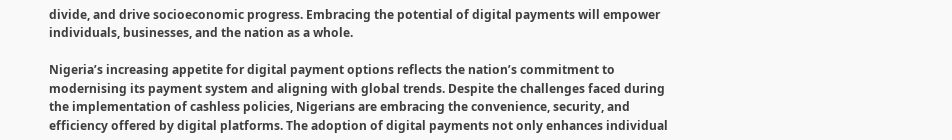divide, and drive socioeconomic progress. Embracing the potential of digital payments will empower individuals, businesses, and the nation as a whole.

Nigeria’s increasing appetite for digital payment options reflects the nation’s commitment to modernising its payment system and aligning with global trends. Despite the challenges faced during the implementation of cashless policies, Nigerians are embracing the convenience, security, and efficiency offered by digital platforms. The adoption of digital payments not only enhances individual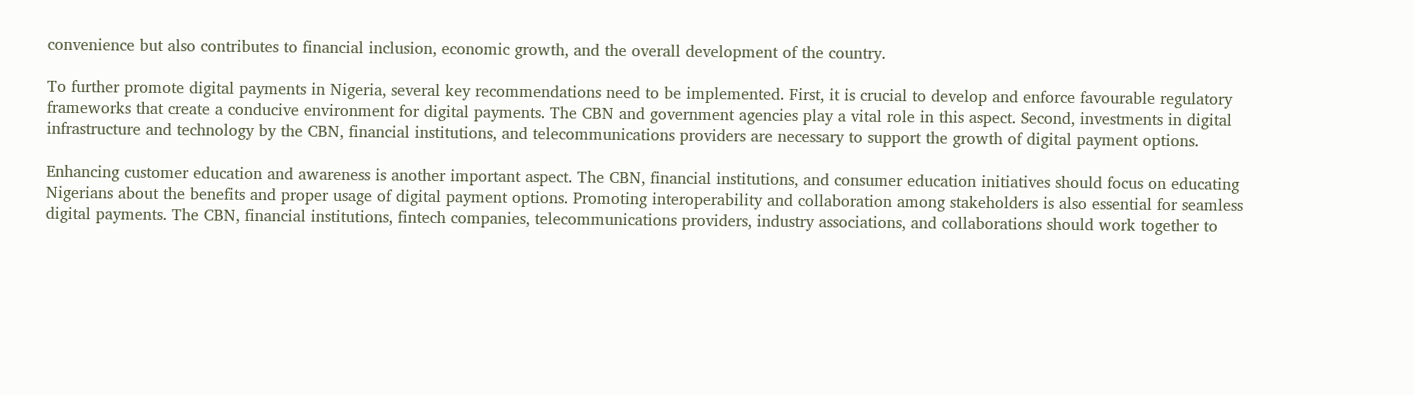convenience but also contributes to financial inclusion, economic growth, and the overall development of the country.

To further promote digital payments in Nigeria, several key recommendations need to be implemented. First, it is crucial to develop and enforce favourable regulatory frameworks that create a conducive environment for digital payments. The CBN and government agencies play a vital role in this aspect. Second, investments in digital infrastructure and technology by the CBN, financial institutions, and telecommunications providers are necessary to support the growth of digital payment options.

Enhancing customer education and awareness is another important aspect. The CBN, financial institutions, and consumer education initiatives should focus on educating Nigerians about the benefits and proper usage of digital payment options. Promoting interoperability and collaboration among stakeholders is also essential for seamless digital payments. The CBN, financial institutions, fintech companies, telecommunications providers, industry associations, and collaborations should work together to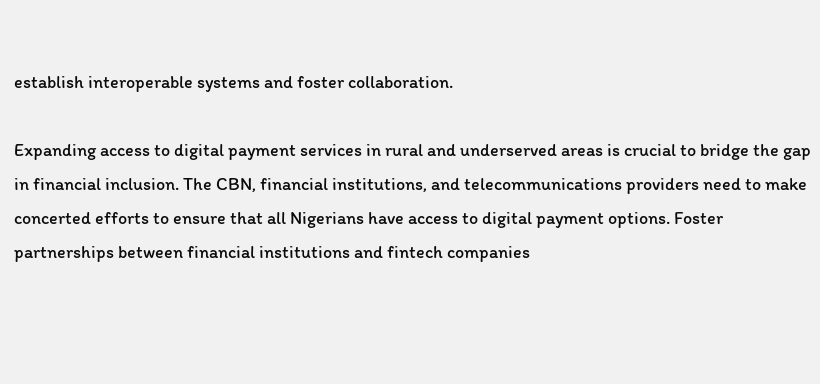establish interoperable systems and foster collaboration.

Expanding access to digital payment services in rural and underserved areas is crucial to bridge the gap in financial inclusion. The CBN, financial institutions, and telecommunications providers need to make concerted efforts to ensure that all Nigerians have access to digital payment options. Foster partnerships between financial institutions and fintech companies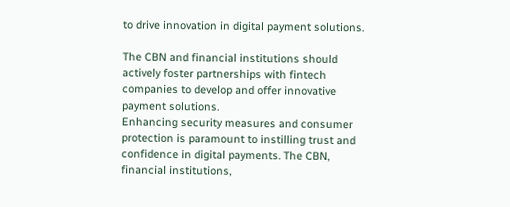to drive innovation in digital payment solutions.

The CBN and financial institutions should actively foster partnerships with fintech companies to develop and offer innovative payment solutions.
Enhancing security measures and consumer protection is paramount to instilling trust and confidence in digital payments. The CBN, financial institutions,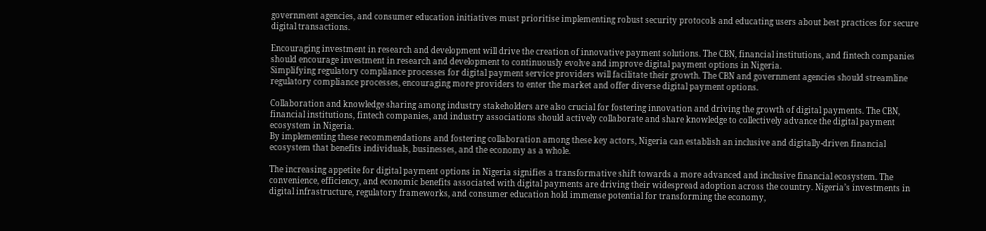government agencies, and consumer education initiatives must prioritise implementing robust security protocols and educating users about best practices for secure digital transactions.

Encouraging investment in research and development will drive the creation of innovative payment solutions. The CBN, financial institutions, and fintech companies should encourage investment in research and development to continuously evolve and improve digital payment options in Nigeria.
Simplifying regulatory compliance processes for digital payment service providers will facilitate their growth. The CBN and government agencies should streamline regulatory compliance processes, encouraging more providers to enter the market and offer diverse digital payment options.

Collaboration and knowledge sharing among industry stakeholders are also crucial for fostering innovation and driving the growth of digital payments. The CBN, financial institutions, fintech companies, and industry associations should actively collaborate and share knowledge to collectively advance the digital payment ecosystem in Nigeria.
By implementing these recommendations and fostering collaboration among these key actors, Nigeria can establish an inclusive and digitally-driven financial ecosystem that benefits individuals, businesses, and the economy as a whole.

The increasing appetite for digital payment options in Nigeria signifies a transformative shift towards a more advanced and inclusive financial ecosystem. The convenience, efficiency, and economic benefits associated with digital payments are driving their widespread adoption across the country. Nigeria’s investments in digital infrastructure, regulatory frameworks, and consumer education hold immense potential for transforming the economy,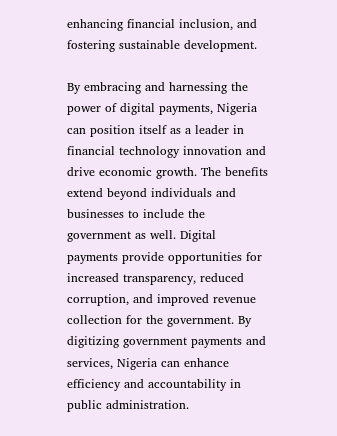enhancing financial inclusion, and fostering sustainable development.

By embracing and harnessing the power of digital payments, Nigeria can position itself as a leader in financial technology innovation and drive economic growth. The benefits extend beyond individuals and businesses to include the government as well. Digital payments provide opportunities for increased transparency, reduced corruption, and improved revenue collection for the government. By digitizing government payments and services, Nigeria can enhance efficiency and accountability in public administration.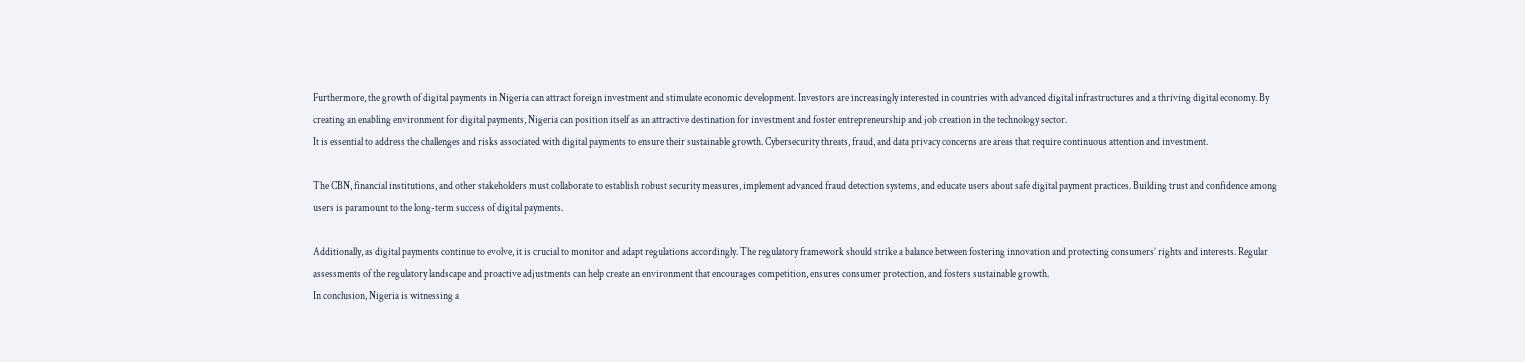Furthermore, the growth of digital payments in Nigeria can attract foreign investment and stimulate economic development. Investors are increasingly interested in countries with advanced digital infrastructures and a thriving digital economy. By creating an enabling environment for digital payments, Nigeria can position itself as an attractive destination for investment and foster entrepreneurship and job creation in the technology sector.
It is essential to address the challenges and risks associated with digital payments to ensure their sustainable growth. Cybersecurity threats, fraud, and data privacy concerns are areas that require continuous attention and investment.

The CBN, financial institutions, and other stakeholders must collaborate to establish robust security measures, implement advanced fraud detection systems, and educate users about safe digital payment practices. Building trust and confidence among users is paramount to the long-term success of digital payments.

Additionally, as digital payments continue to evolve, it is crucial to monitor and adapt regulations accordingly. The regulatory framework should strike a balance between fostering innovation and protecting consumers’ rights and interests. Regular assessments of the regulatory landscape and proactive adjustments can help create an environment that encourages competition, ensures consumer protection, and fosters sustainable growth.
In conclusion, Nigeria is witnessing a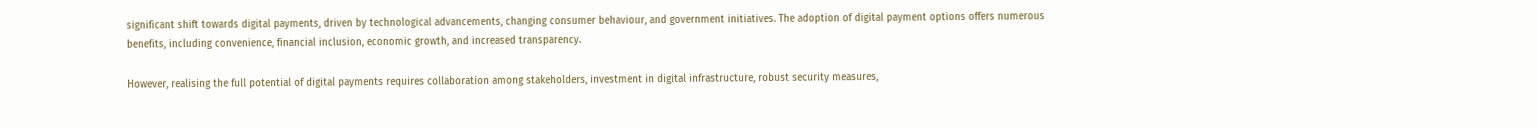significant shift towards digital payments, driven by technological advancements, changing consumer behaviour, and government initiatives. The adoption of digital payment options offers numerous benefits, including convenience, financial inclusion, economic growth, and increased transparency.

However, realising the full potential of digital payments requires collaboration among stakeholders, investment in digital infrastructure, robust security measures,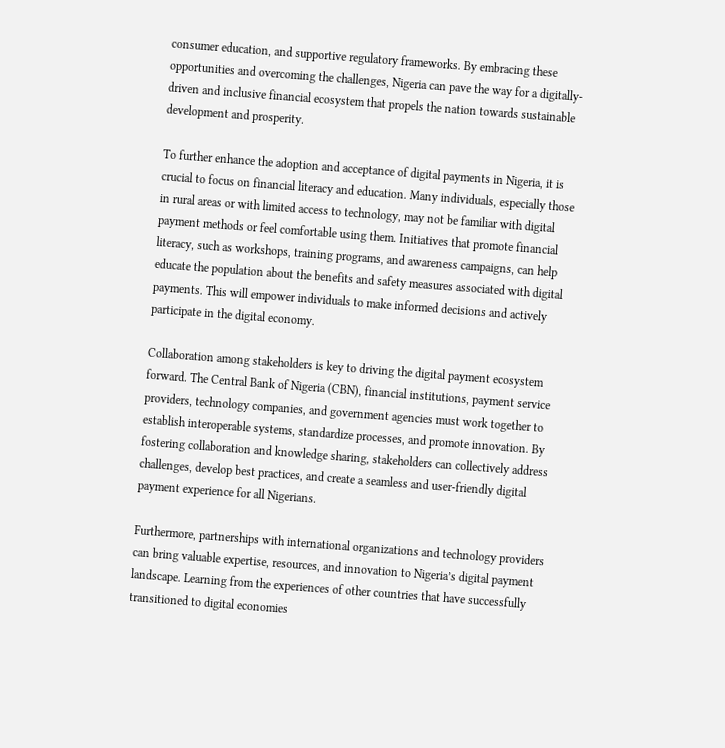consumer education, and supportive regulatory frameworks. By embracing these opportunities and overcoming the challenges, Nigeria can pave the way for a digitally-driven and inclusive financial ecosystem that propels the nation towards sustainable development and prosperity.

To further enhance the adoption and acceptance of digital payments in Nigeria, it is crucial to focus on financial literacy and education. Many individuals, especially those in rural areas or with limited access to technology, may not be familiar with digital payment methods or feel comfortable using them. Initiatives that promote financial literacy, such as workshops, training programs, and awareness campaigns, can help educate the population about the benefits and safety measures associated with digital payments. This will empower individuals to make informed decisions and actively participate in the digital economy.

Collaboration among stakeholders is key to driving the digital payment ecosystem forward. The Central Bank of Nigeria (CBN), financial institutions, payment service providers, technology companies, and government agencies must work together to establish interoperable systems, standardize processes, and promote innovation. By fostering collaboration and knowledge sharing, stakeholders can collectively address challenges, develop best practices, and create a seamless and user-friendly digital payment experience for all Nigerians.

Furthermore, partnerships with international organizations and technology providers can bring valuable expertise, resources, and innovation to Nigeria’s digital payment landscape. Learning from the experiences of other countries that have successfully transitioned to digital economies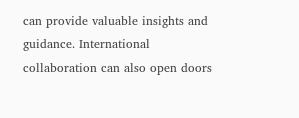can provide valuable insights and guidance. International collaboration can also open doors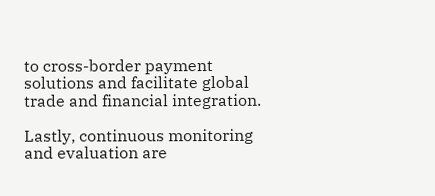to cross-border payment solutions and facilitate global trade and financial integration.

Lastly, continuous monitoring and evaluation are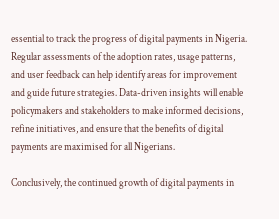essential to track the progress of digital payments in Nigeria. Regular assessments of the adoption rates, usage patterns, and user feedback can help identify areas for improvement and guide future strategies. Data-driven insights will enable policymakers and stakeholders to make informed decisions, refine initiatives, and ensure that the benefits of digital payments are maximised for all Nigerians.

Conclusively, the continued growth of digital payments in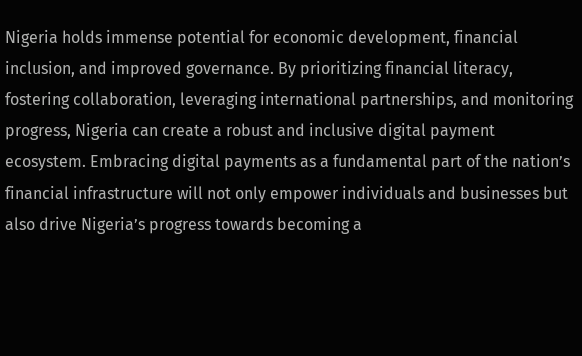Nigeria holds immense potential for economic development, financial inclusion, and improved governance. By prioritizing financial literacy, fostering collaboration, leveraging international partnerships, and monitoring progress, Nigeria can create a robust and inclusive digital payment ecosystem. Embracing digital payments as a fundamental part of the nation’s financial infrastructure will not only empower individuals and businesses but also drive Nigeria’s progress towards becoming a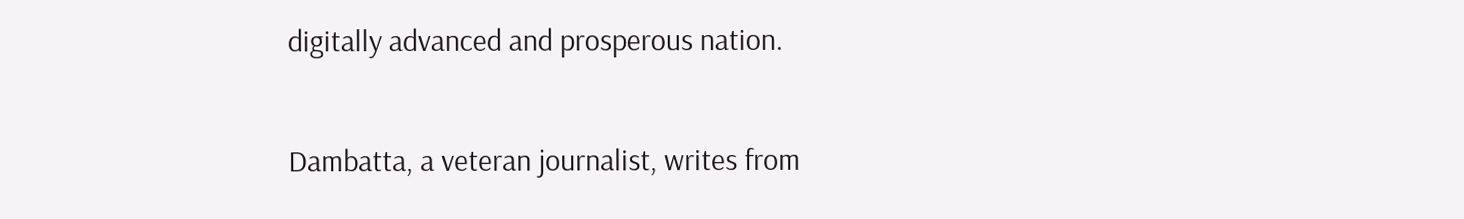digitally advanced and prosperous nation.

Dambatta, a veteran journalist, writes from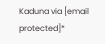Kaduna via [email protected]*